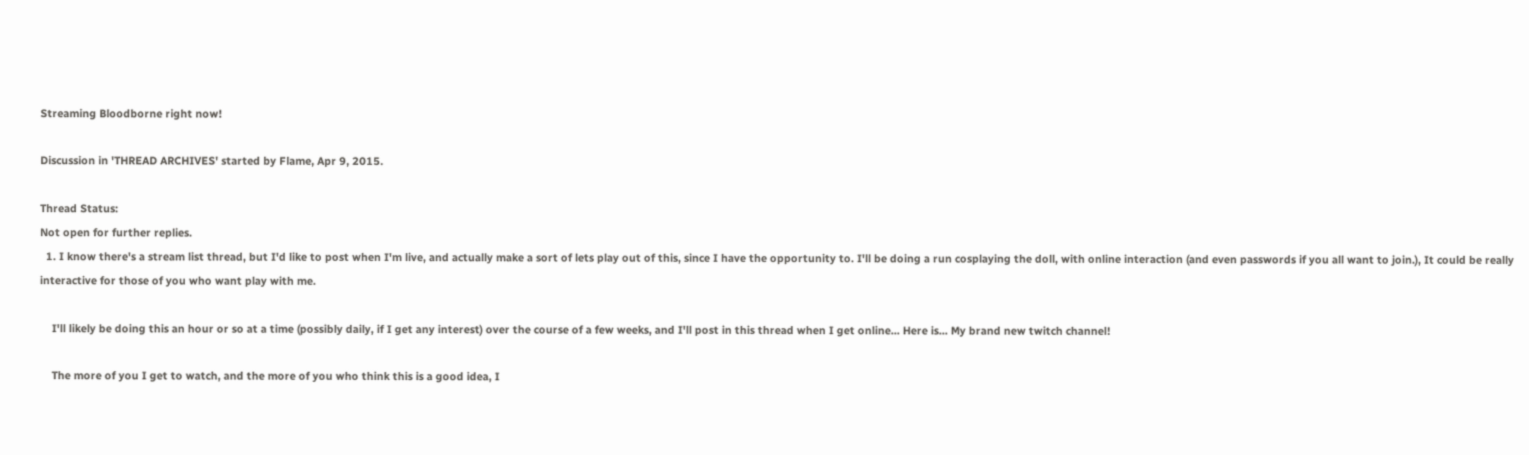Streaming Bloodborne right now!

Discussion in 'THREAD ARCHIVES' started by Flame, Apr 9, 2015.

Thread Status:
Not open for further replies.
  1. I know there's a stream list thread, but I'd like to post when I'm live, and actually make a sort of lets play out of this, since I have the opportunity to. I'll be doing a run cosplaying the doll, with online interaction (and even passwords if you all want to join.), It could be really interactive for those of you who want play with me.

    I'll likely be doing this an hour or so at a time (possibly daily, if I get any interest) over the course of a few weeks, and I'll post in this thread when I get online... Here is... My brand new twitch channel!

    The more of you I get to watch, and the more of you who think this is a good idea, I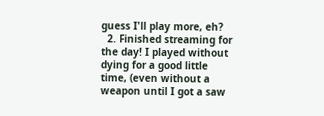guess I'll play more, eh?
  2. Finished streaming for the day! I played without dying for a good little time, (even without a weapon until I got a saw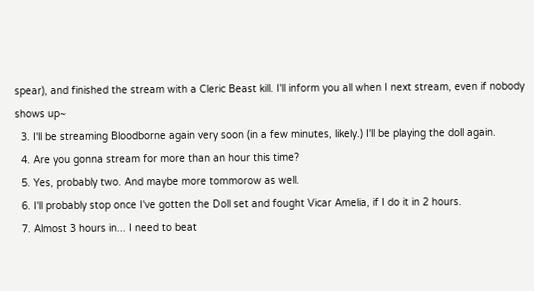spear), and finished the stream with a Cleric Beast kill. I'll inform you all when I next stream, even if nobody shows up~
  3. I'll be streaming Bloodborne again very soon (in a few minutes, likely.) I'll be playing the doll again.
  4. Are you gonna stream for more than an hour this time?
  5. Yes, probably two. And maybe more tommorow as well.
  6. I'll probably stop once I've gotten the Doll set and fought Vicar Amelia, if I do it in 2 hours.
  7. Almost 3 hours in... I need to beat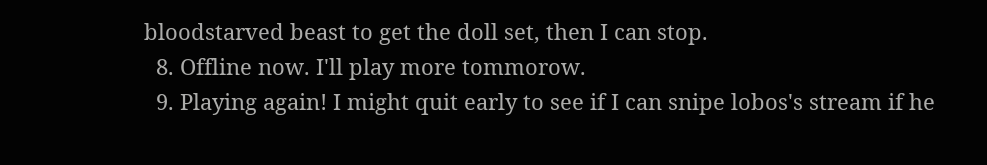bloodstarved beast to get the doll set, then I can stop.
  8. Offline now. I'll play more tommorow.
  9. Playing again! I might quit early to see if I can snipe lobos's stream if he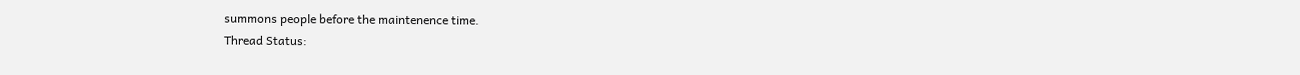summons people before the maintenence time.
Thread Status: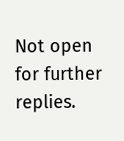Not open for further replies.